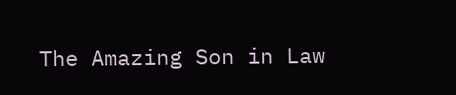The Amazing Son in Law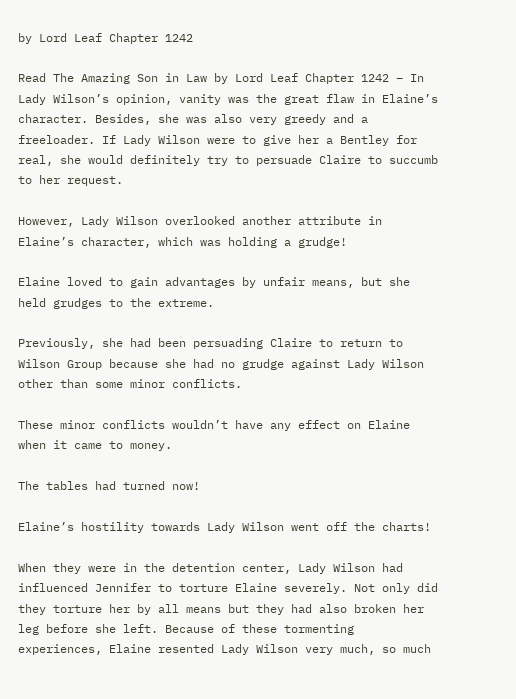by Lord Leaf Chapter 1242

Read The Amazing Son in Law by Lord Leaf Chapter 1242 – In Lady Wilson’s opinion, vanity was the great flaw in Elaine’s character. Besides, she was also very greedy and a freeloader. If Lady Wilson were to give her a Bentley for real, she would definitely try to persuade Claire to succumb to her request.

However, Lady Wilson overlooked another attribute in Elaine’s character, which was holding a grudge!

Elaine loved to gain advantages by unfair means, but she held grudges to the extreme.

Previously, she had been persuading Claire to return to Wilson Group because she had no grudge against Lady Wilson other than some minor conflicts.

These minor conflicts wouldn’t have any effect on Elaine when it came to money.

The tables had turned now!

Elaine’s hostility towards Lady Wilson went off the charts!

When they were in the detention center, Lady Wilson had influenced Jennifer to torture Elaine severely. Not only did they torture her by all means but they had also broken her leg before she left. Because of these tormenting experiences, Elaine resented Lady Wilson very much, so much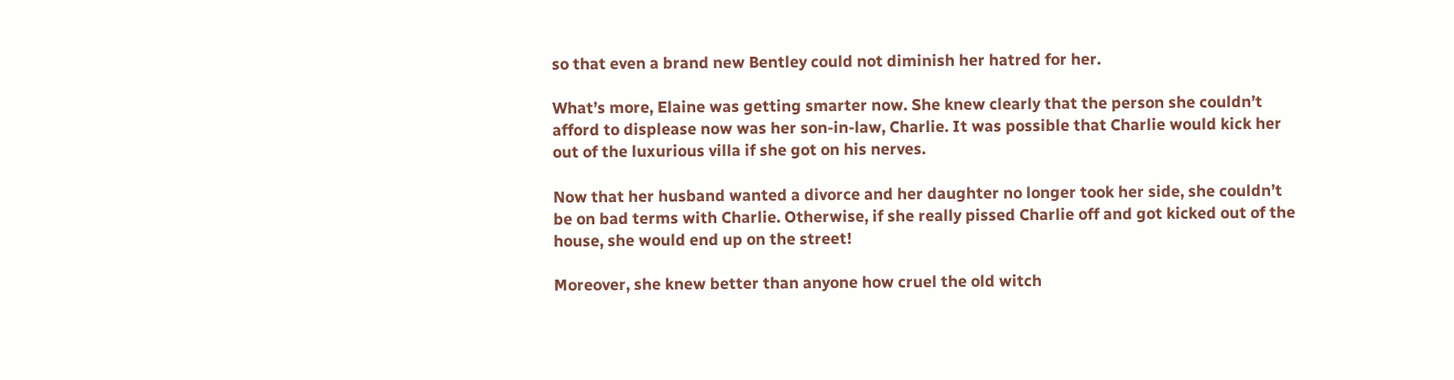so that even a brand new Bentley could not diminish her hatred for her.

What’s more, Elaine was getting smarter now. She knew clearly that the person she couldn’t afford to displease now was her son-in-law, Charlie. It was possible that Charlie would kick her out of the luxurious villa if she got on his nerves.

Now that her husband wanted a divorce and her daughter no longer took her side, she couldn’t be on bad terms with Charlie. Otherwise, if she really pissed Charlie off and got kicked out of the house, she would end up on the street!

Moreover, she knew better than anyone how cruel the old witch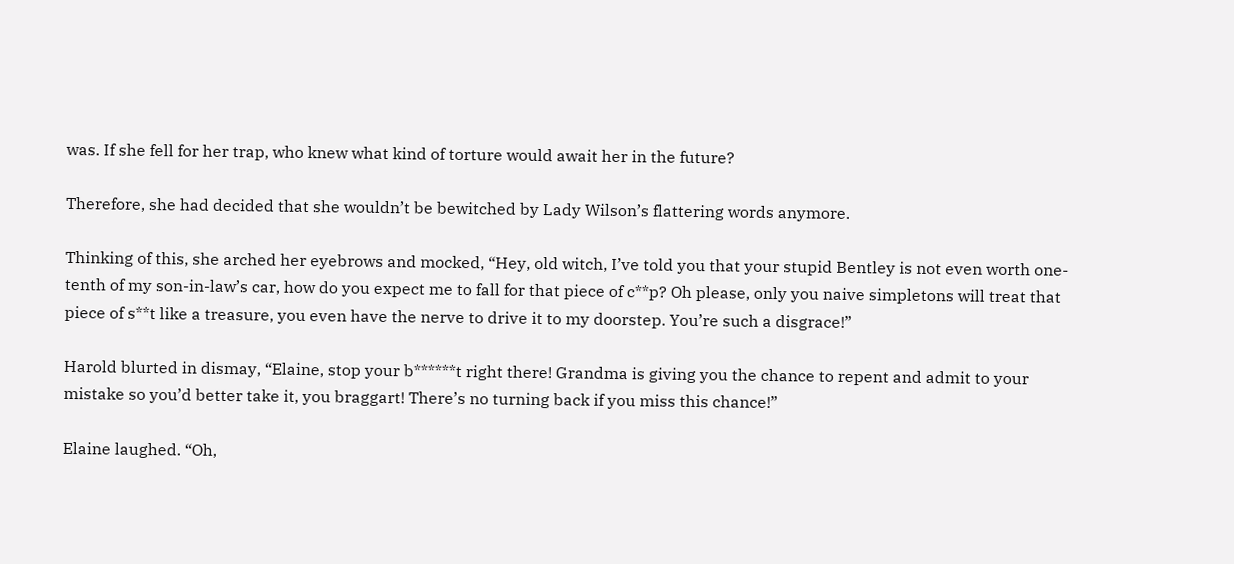was. If she fell for her trap, who knew what kind of torture would await her in the future?

Therefore, she had decided that she wouldn’t be bewitched by Lady Wilson’s flattering words anymore.

Thinking of this, she arched her eyebrows and mocked, “Hey, old witch, I’ve told you that your stupid Bentley is not even worth one-tenth of my son-in-law’s car, how do you expect me to fall for that piece of c**p? Oh please, only you naive simpletons will treat that piece of s**t like a treasure, you even have the nerve to drive it to my doorstep. You’re such a disgrace!”

Harold blurted in dismay, “Elaine, stop your b******t right there! Grandma is giving you the chance to repent and admit to your mistake so you’d better take it, you braggart! There’s no turning back if you miss this chance!”

Elaine laughed. “Oh,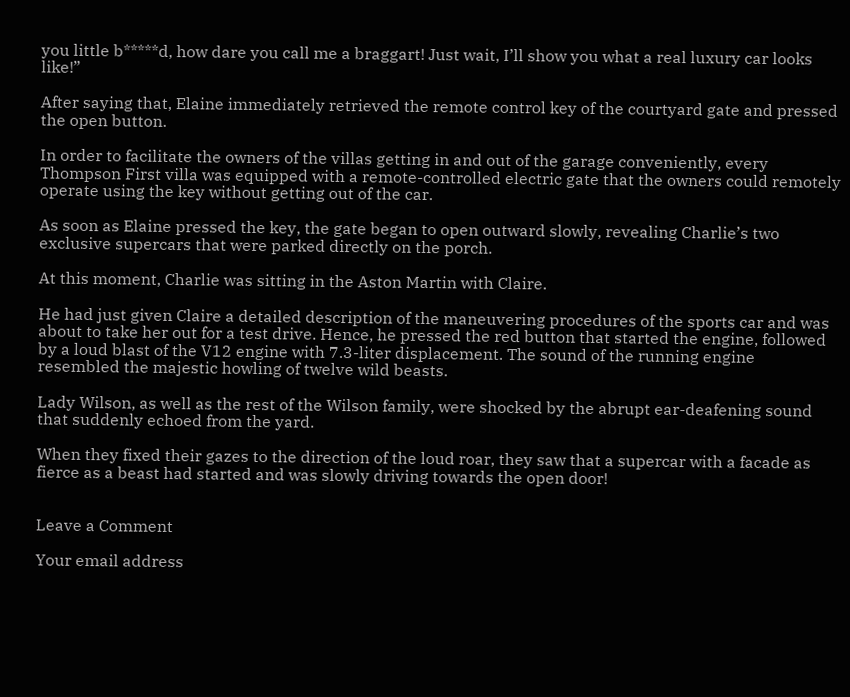you little b*****d, how dare you call me a braggart! Just wait, I’ll show you what a real luxury car looks like!”

After saying that, Elaine immediately retrieved the remote control key of the courtyard gate and pressed the open button.

In order to facilitate the owners of the villas getting in and out of the garage conveniently, every Thompson First villa was equipped with a remote-controlled electric gate that the owners could remotely operate using the key without getting out of the car.

As soon as Elaine pressed the key, the gate began to open outward slowly, revealing Charlie’s two exclusive supercars that were parked directly on the porch.

At this moment, Charlie was sitting in the Aston Martin with Claire.

He had just given Claire a detailed description of the maneuvering procedures of the sports car and was about to take her out for a test drive. Hence, he pressed the red button that started the engine, followed by a loud blast of the V12 engine with 7.3-liter displacement. The sound of the running engine resembled the majestic howling of twelve wild beasts.

Lady Wilson, as well as the rest of the Wilson family, were shocked by the abrupt ear-deafening sound that suddenly echoed from the yard.

When they fixed their gazes to the direction of the loud roar, they saw that a supercar with a facade as fierce as a beast had started and was slowly driving towards the open door!


Leave a Comment

Your email address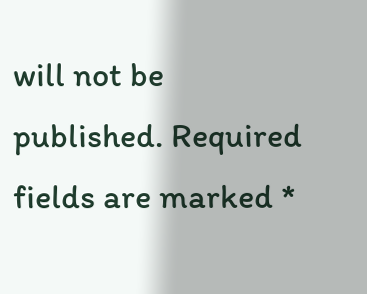will not be published. Required fields are marked *